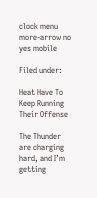clock menu more-arrow no yes mobile

Filed under:

Heat Have To Keep Running Their Offense

The Thunder are charging hard, and I’m getting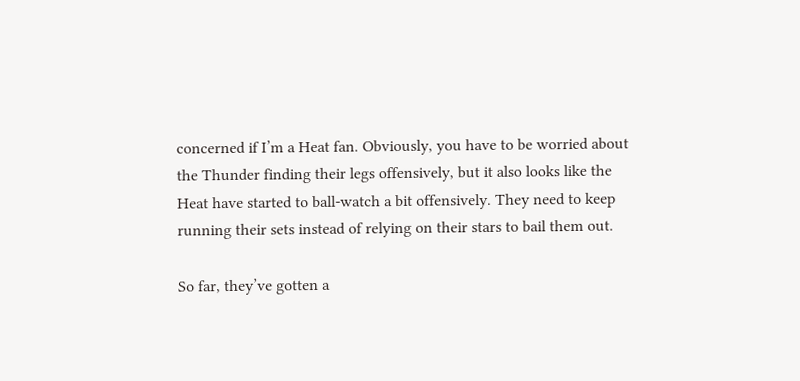concerned if I’m a Heat fan. Obviously, you have to be worried about the Thunder finding their legs offensively, but it also looks like the Heat have started to ball-watch a bit offensively. They need to keep running their sets instead of relying on their stars to bail them out.

So far, they’ve gotten a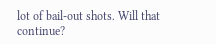lot of bail-out shots. Will that continue?